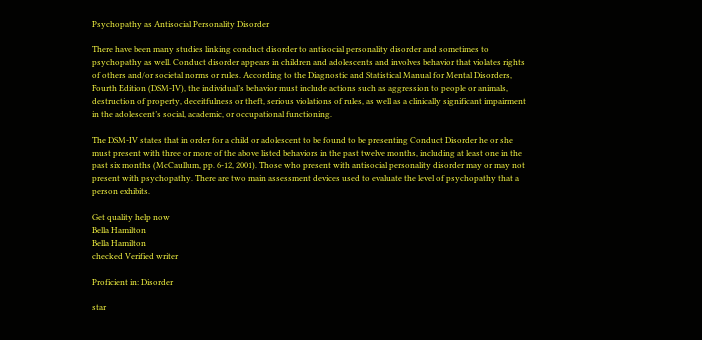Psychopathy as Antisocial Personality Disorder

There have been many studies linking conduct disorder to antisocial personality disorder and sometimes to psychopathy as well. Conduct disorder appears in children and adolescents and involves behavior that violates rights of others and/or societal norms or rules. According to the Diagnostic and Statistical Manual for Mental Disorders, Fourth Edition (DSM-IV), the individual’s behavior must include actions such as aggression to people or animals, destruction of property, deceitfulness or theft, serious violations of rules, as well as a clinically significant impairment in the adolescent’s social, academic, or occupational functioning.

The DSM-IV states that in order for a child or adolescent to be found to be presenting Conduct Disorder he or she must present with three or more of the above listed behaviors in the past twelve months, including at least one in the past six months (McCaullum, pp. 6-12, 2001). Those who present with antisocial personality disorder may or may not present with psychopathy. There are two main assessment devices used to evaluate the level of psychopathy that a person exhibits.

Get quality help now
Bella Hamilton
Bella Hamilton
checked Verified writer

Proficient in: Disorder

star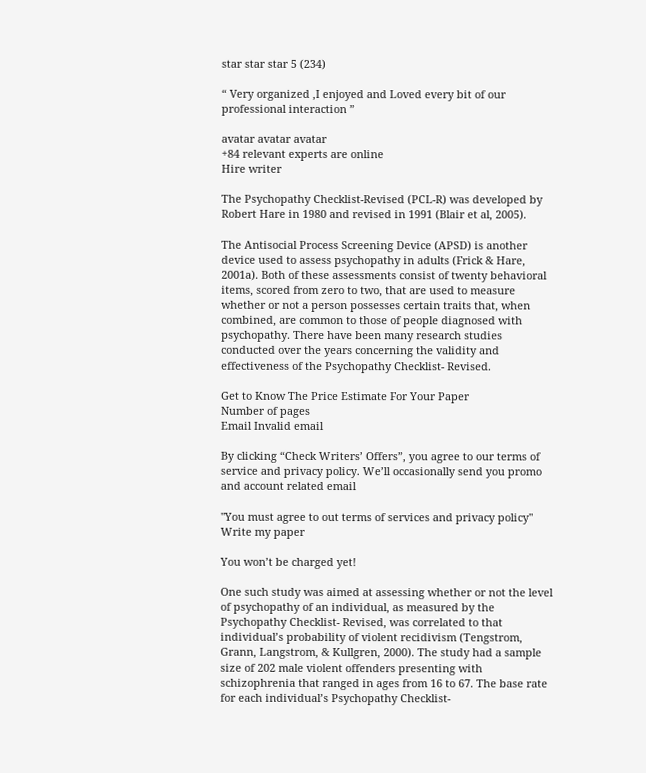star star star 5 (234)

“ Very organized ,I enjoyed and Loved every bit of our professional interaction ”

avatar avatar avatar
+84 relevant experts are online
Hire writer

The Psychopathy Checklist-Revised (PCL-R) was developed by Robert Hare in 1980 and revised in 1991 (Blair et al, 2005).

The Antisocial Process Screening Device (APSD) is another device used to assess psychopathy in adults (Frick & Hare, 2001a). Both of these assessments consist of twenty behavioral items, scored from zero to two, that are used to measure whether or not a person possesses certain traits that, when combined, are common to those of people diagnosed with psychopathy. There have been many research studies conducted over the years concerning the validity and effectiveness of the Psychopathy Checklist- Revised.

Get to Know The Price Estimate For Your Paper
Number of pages
Email Invalid email

By clicking “Check Writers’ Offers”, you agree to our terms of service and privacy policy. We’ll occasionally send you promo and account related email

"You must agree to out terms of services and privacy policy"
Write my paper

You won’t be charged yet!

One such study was aimed at assessing whether or not the level of psychopathy of an individual, as measured by the Psychopathy Checklist- Revised, was correlated to that individual’s probability of violent recidivism (Tengstrom, Grann, Langstrom, & Kullgren, 2000). The study had a sample size of 202 male violent offenders presenting with schizophrenia that ranged in ages from 16 to 67. The base rate for each individual’s Psychopathy Checklist-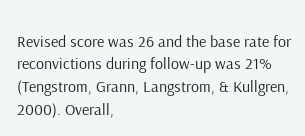Revised score was 26 and the base rate for reconvictions during follow-up was 21% (Tengstrom, Grann, Langstrom, & Kullgren, 2000). Overall,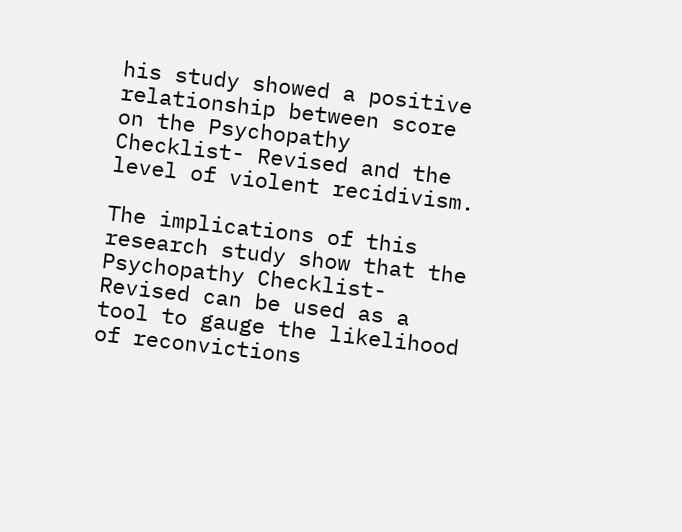his study showed a positive relationship between score on the Psychopathy Checklist- Revised and the level of violent recidivism.

The implications of this research study show that the Psychopathy Checklist- Revised can be used as a tool to gauge the likelihood of reconvictions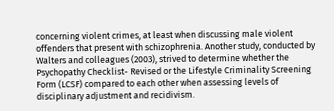concerning violent crimes, at least when discussing male violent offenders that present with schizophrenia. Another study, conducted by Walters and colleagues (2003), strived to determine whether the Psychopathy Checklist- Revised or the Lifestyle Criminality Screening Form (LCSF) compared to each other when assessing levels of disciplinary adjustment and recidivism.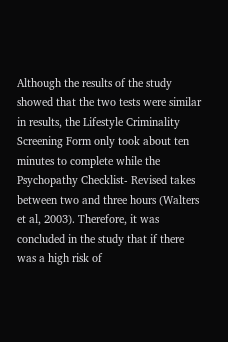Although the results of the study showed that the two tests were similar in results, the Lifestyle Criminality Screening Form only took about ten minutes to complete while the Psychopathy Checklist- Revised takes between two and three hours (Walters et al, 2003). Therefore, it was concluded in the study that if there was a high risk of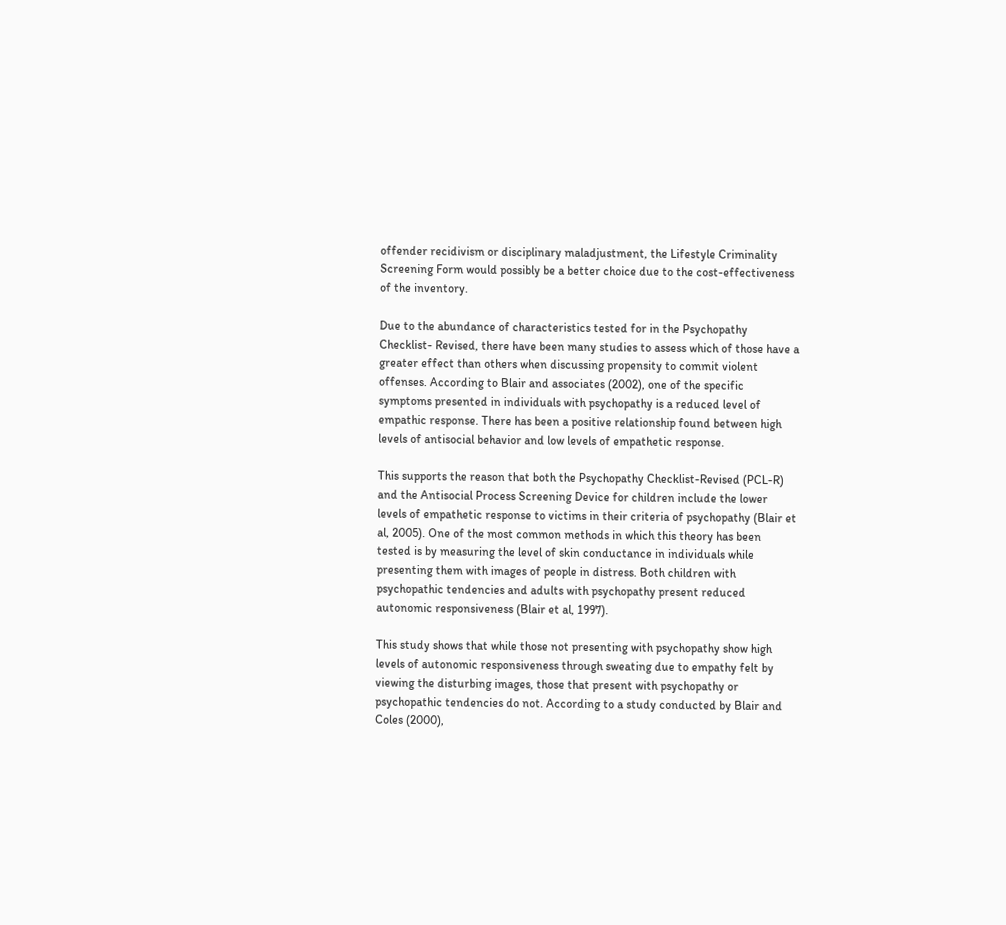offender recidivism or disciplinary maladjustment, the Lifestyle Criminality Screening Form would possibly be a better choice due to the cost-effectiveness of the inventory.

Due to the abundance of characteristics tested for in the Psychopathy Checklist- Revised, there have been many studies to assess which of those have a greater effect than others when discussing propensity to commit violent offenses. According to Blair and associates (2002), one of the specific symptoms presented in individuals with psychopathy is a reduced level of empathic response. There has been a positive relationship found between high levels of antisocial behavior and low levels of empathetic response.

This supports the reason that both the Psychopathy Checklist-Revised (PCL-R) and the Antisocial Process Screening Device for children include the lower levels of empathetic response to victims in their criteria of psychopathy (Blair et al, 2005). One of the most common methods in which this theory has been tested is by measuring the level of skin conductance in individuals while presenting them with images of people in distress. Both children with psychopathic tendencies and adults with psychopathy present reduced autonomic responsiveness (Blair et al, 1997).

This study shows that while those not presenting with psychopathy show high levels of autonomic responsiveness through sweating due to empathy felt by viewing the disturbing images, those that present with psychopathy or psychopathic tendencies do not. According to a study conducted by Blair and Coles (2000),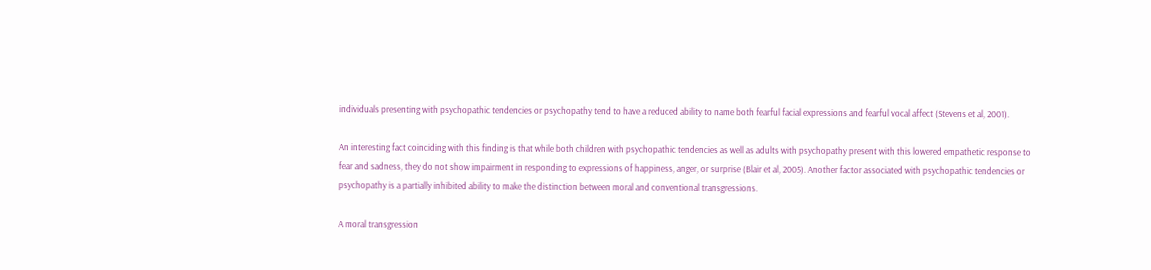individuals presenting with psychopathic tendencies or psychopathy tend to have a reduced ability to name both fearful facial expressions and fearful vocal affect (Stevens et al, 2001).

An interesting fact coinciding with this finding is that while both children with psychopathic tendencies as well as adults with psychopathy present with this lowered empathetic response to fear and sadness, they do not show impairment in responding to expressions of happiness, anger, or surprise (Blair et al, 2005). Another factor associated with psychopathic tendencies or psychopathy is a partially inhibited ability to make the distinction between moral and conventional transgressions.

A moral transgression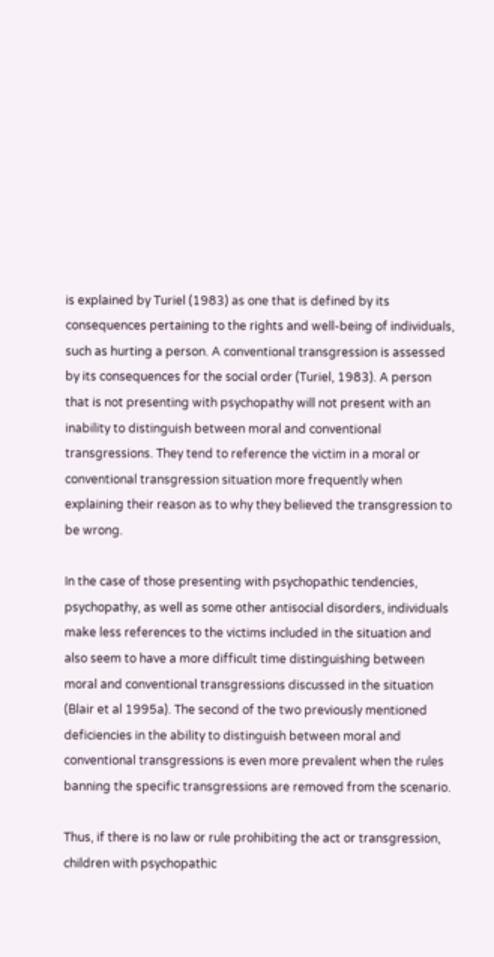is explained by Turiel (1983) as one that is defined by its consequences pertaining to the rights and well-being of individuals, such as hurting a person. A conventional transgression is assessed by its consequences for the social order (Turiel, 1983). A person that is not presenting with psychopathy will not present with an inability to distinguish between moral and conventional transgressions. They tend to reference the victim in a moral or conventional transgression situation more frequently when explaining their reason as to why they believed the transgression to be wrong.

In the case of those presenting with psychopathic tendencies, psychopathy, as well as some other antisocial disorders, individuals make less references to the victims included in the situation and also seem to have a more difficult time distinguishing between moral and conventional transgressions discussed in the situation (Blair et al 1995a). The second of the two previously mentioned deficiencies in the ability to distinguish between moral and conventional transgressions is even more prevalent when the rules banning the specific transgressions are removed from the scenario.

Thus, if there is no law or rule prohibiting the act or transgression, children with psychopathic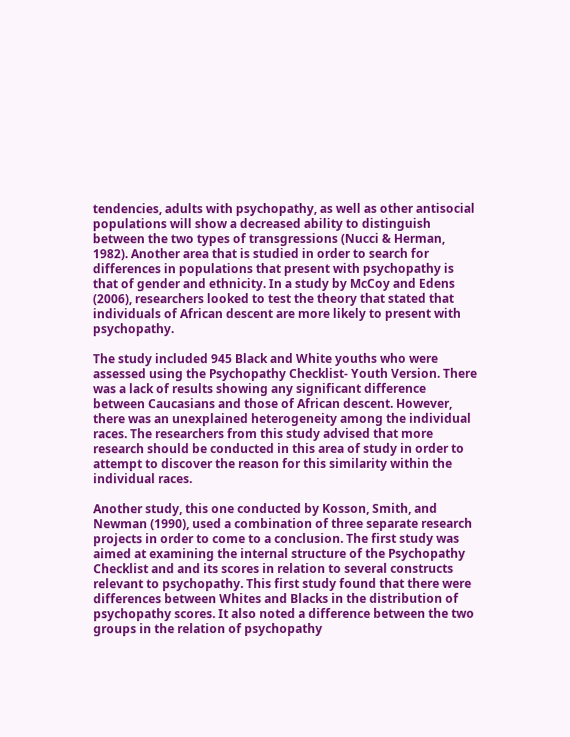tendencies, adults with psychopathy, as well as other antisocial populations will show a decreased ability to distinguish between the two types of transgressions (Nucci & Herman, 1982). Another area that is studied in order to search for differences in populations that present with psychopathy is that of gender and ethnicity. In a study by McCoy and Edens (2006), researchers looked to test the theory that stated that individuals of African descent are more likely to present with psychopathy.

The study included 945 Black and White youths who were assessed using the Psychopathy Checklist- Youth Version. There was a lack of results showing any significant difference between Caucasians and those of African descent. However, there was an unexplained heterogeneity among the individual races. The researchers from this study advised that more research should be conducted in this area of study in order to attempt to discover the reason for this similarity within the individual races.

Another study, this one conducted by Kosson, Smith, and Newman (1990), used a combination of three separate research projects in order to come to a conclusion. The first study was aimed at examining the internal structure of the Psychopathy Checklist and and its scores in relation to several constructs relevant to psychopathy. This first study found that there were differences between Whites and Blacks in the distribution of psychopathy scores. It also noted a difference between the two groups in the relation of psychopathy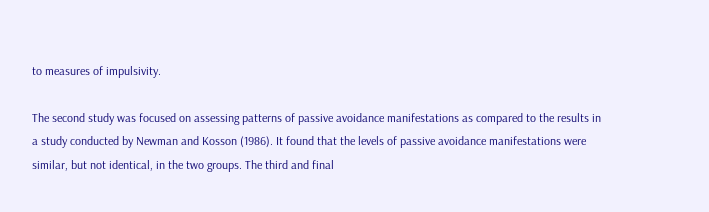to measures of impulsivity.

The second study was focused on assessing patterns of passive avoidance manifestations as compared to the results in a study conducted by Newman and Kosson (1986). It found that the levels of passive avoidance manifestations were similar, but not identical, in the two groups. The third and final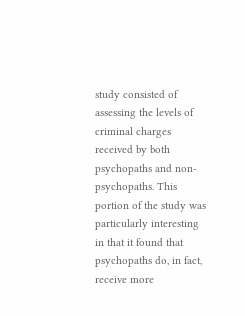study consisted of assessing the levels of criminal charges received by both psychopaths and non-psychopaths. This portion of the study was particularly interesting in that it found that psychopaths do, in fact, receive more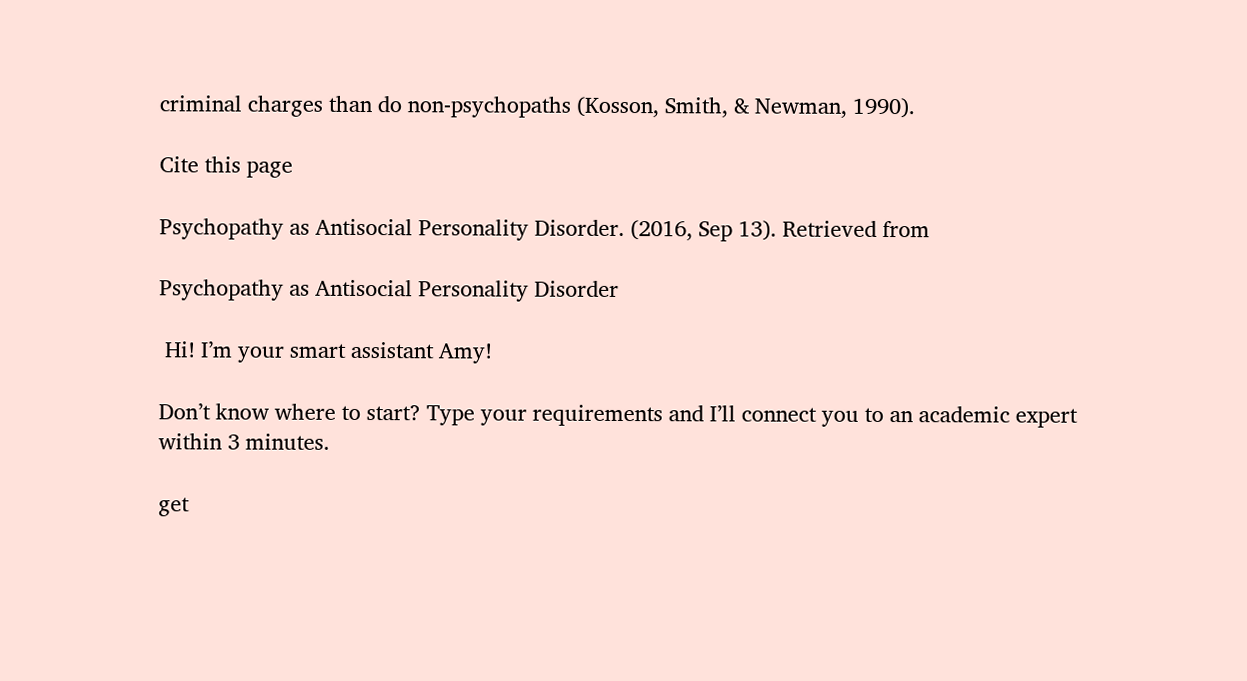criminal charges than do non-psychopaths (Kosson, Smith, & Newman, 1990).

Cite this page

Psychopathy as Antisocial Personality Disorder. (2016, Sep 13). Retrieved from

Psychopathy as Antisocial Personality Disorder

 Hi! I’m your smart assistant Amy!

Don’t know where to start? Type your requirements and I’ll connect you to an academic expert within 3 minutes.

get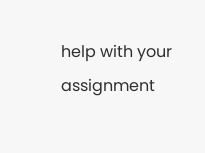help with your assignment